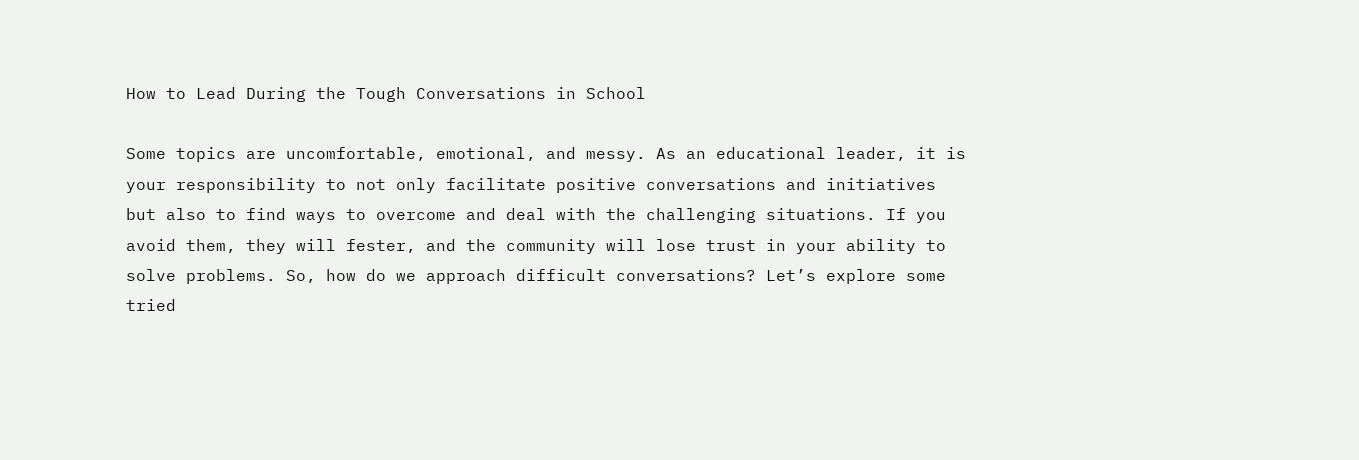How to Lead During the Tough Conversations in School

Some topics are uncomfortable, emotional, and messy. As an educational leader, it is your responsibility to not only facilitate positive conversations and initiatives but also to find ways to overcome and deal with the challenging situations. If you avoid them, they will fester, and the community will lose trust in your ability to solve problems. So, how do we approach difficult conversations? Let’s explore some tried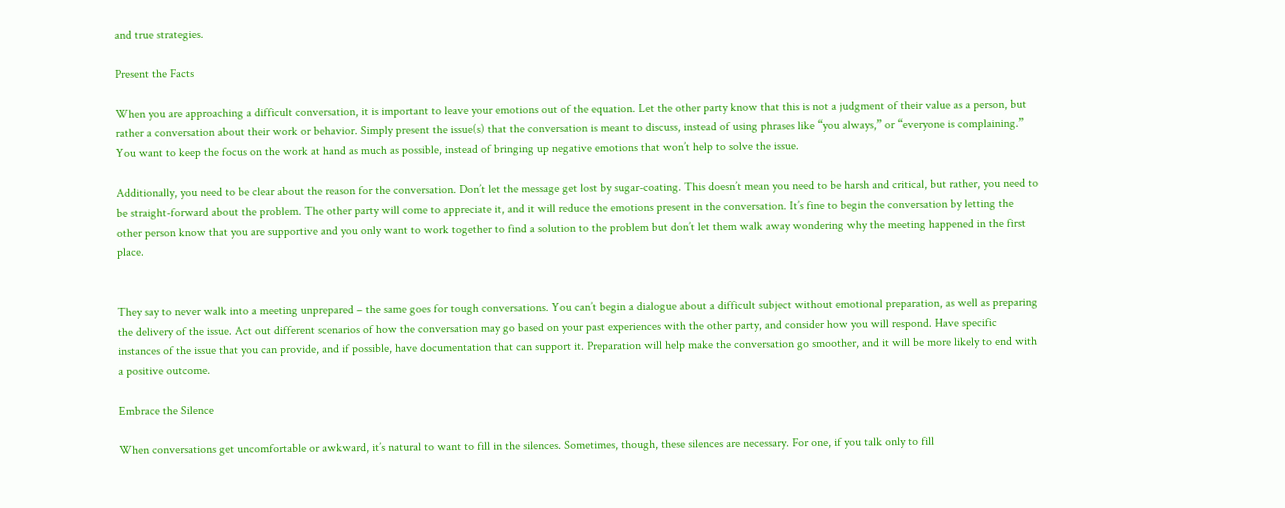and true strategies.

Present the Facts

When you are approaching a difficult conversation, it is important to leave your emotions out of the equation. Let the other party know that this is not a judgment of their value as a person, but rather a conversation about their work or behavior. Simply present the issue(s) that the conversation is meant to discuss, instead of using phrases like “you always,” or “everyone is complaining.” You want to keep the focus on the work at hand as much as possible, instead of bringing up negative emotions that won’t help to solve the issue.

Additionally, you need to be clear about the reason for the conversation. Don’t let the message get lost by sugar-coating. This doesn’t mean you need to be harsh and critical, but rather, you need to be straight-forward about the problem. The other party will come to appreciate it, and it will reduce the emotions present in the conversation. It’s fine to begin the conversation by letting the other person know that you are supportive and you only want to work together to find a solution to the problem but don’t let them walk away wondering why the meeting happened in the first place.


They say to never walk into a meeting unprepared – the same goes for tough conversations. You can’t begin a dialogue about a difficult subject without emotional preparation, as well as preparing the delivery of the issue. Act out different scenarios of how the conversation may go based on your past experiences with the other party, and consider how you will respond. Have specific instances of the issue that you can provide, and if possible, have documentation that can support it. Preparation will help make the conversation go smoother, and it will be more likely to end with a positive outcome.

Embrace the Silence

When conversations get uncomfortable or awkward, it’s natural to want to fill in the silences. Sometimes, though, these silences are necessary. For one, if you talk only to fill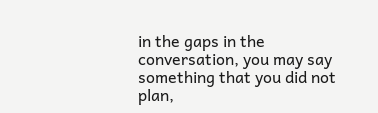in the gaps in the conversation, you may say something that you did not plan,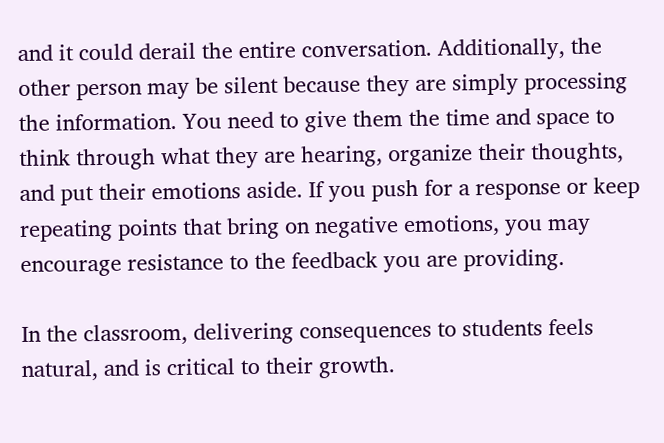and it could derail the entire conversation. Additionally, the other person may be silent because they are simply processing the information. You need to give them the time and space to think through what they are hearing, organize their thoughts, and put their emotions aside. If you push for a response or keep repeating points that bring on negative emotions, you may encourage resistance to the feedback you are providing.

In the classroom, delivering consequences to students feels natural, and is critical to their growth.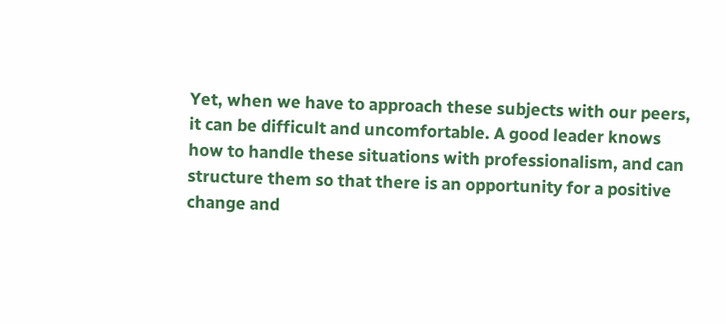Yet, when we have to approach these subjects with our peers, it can be difficult and uncomfortable. A good leader knows how to handle these situations with professionalism, and can structure them so that there is an opportunity for a positive change and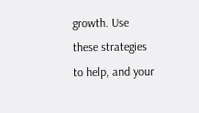growth. Use these strategies to help, and your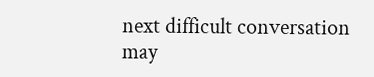next difficult conversation may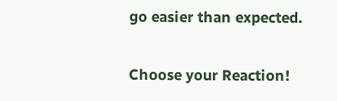go easier than expected.

Choose your Reaction!